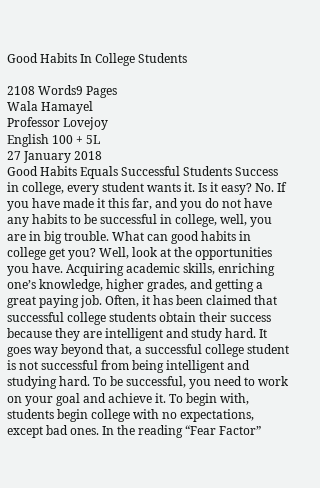Good Habits In College Students

2108 Words9 Pages
Wala Hamayel
Professor Lovejoy
English 100 + 5L
27 January 2018
Good Habits Equals Successful Students Success in college, every student wants it. Is it easy? No. If you have made it this far, and you do not have any habits to be successful in college, well, you are in big trouble. What can good habits in college get you? Well, look at the opportunities you have. Acquiring academic skills, enriching one’s knowledge, higher grades, and getting a great paying job. Often, it has been claimed that successful college students obtain their success because they are intelligent and study hard. It goes way beyond that, a successful college student is not successful from being intelligent and studying hard. To be successful, you need to work on your goal and achieve it. To begin with, students begin college with no expectations, except bad ones. In the reading “Fear Factor”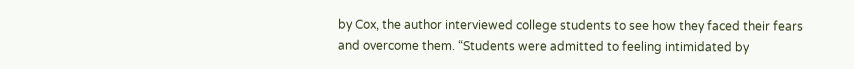by Cox, the author interviewed college students to see how they faced their fears and overcome them. “Students were admitted to feeling intimidated by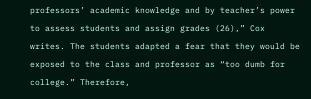professors’ academic knowledge and by teacher’s power to assess students and assign grades (26),” Cox writes. The students adapted a fear that they would be exposed to the class and professor as “too dumb for college.” Therefore,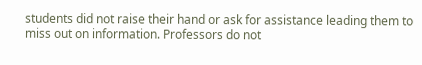students did not raise their hand or ask for assistance leading them to miss out on information. Professors do not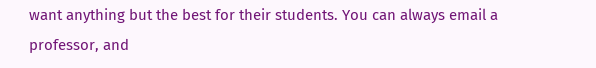want anything but the best for their students. You can always email a professor, and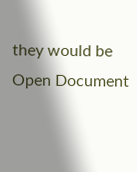they would be
Open Document